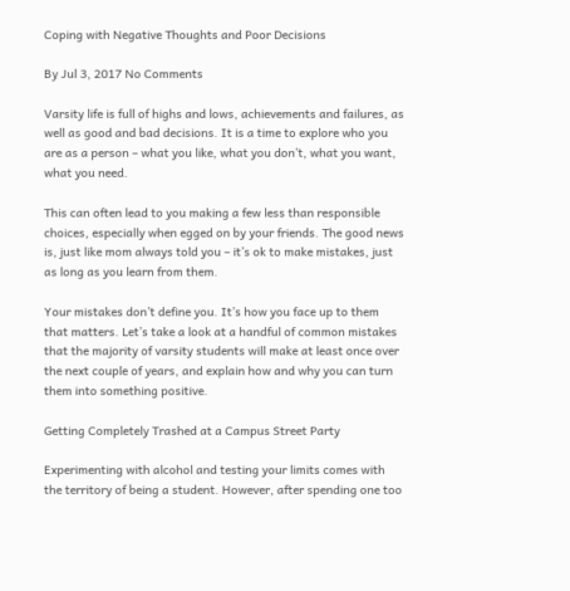Coping with Negative Thoughts and Poor Decisions

By Jul 3, 2017 No Comments

Varsity life is full of highs and lows, achievements and failures, as well as good and bad decisions. It is a time to explore who you are as a person – what you like, what you don’t, what you want, what you need.

This can often lead to you making a few less than responsible choices, especially when egged on by your friends. The good news is, just like mom always told you – it’s ok to make mistakes, just as long as you learn from them.

Your mistakes don’t define you. It’s how you face up to them that matters. Let’s take a look at a handful of common mistakes that the majority of varsity students will make at least once over the next couple of years, and explain how and why you can turn them into something positive.

Getting Completely Trashed at a Campus Street Party

Experimenting with alcohol and testing your limits comes with the territory of being a student. However, after spending one too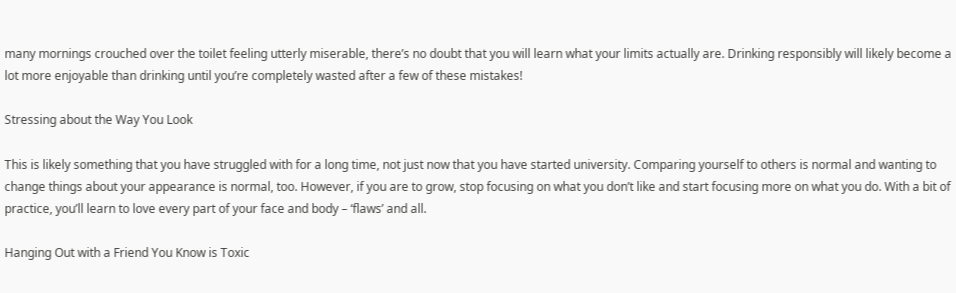many mornings crouched over the toilet feeling utterly miserable, there’s no doubt that you will learn what your limits actually are. Drinking responsibly will likely become a lot more enjoyable than drinking until you’re completely wasted after a few of these mistakes!

Stressing about the Way You Look

This is likely something that you have struggled with for a long time, not just now that you have started university. Comparing yourself to others is normal and wanting to change things about your appearance is normal, too. However, if you are to grow, stop focusing on what you don’t like and start focusing more on what you do. With a bit of practice, you’ll learn to love every part of your face and body – ‘flaws’ and all.

Hanging Out with a Friend You Know is Toxic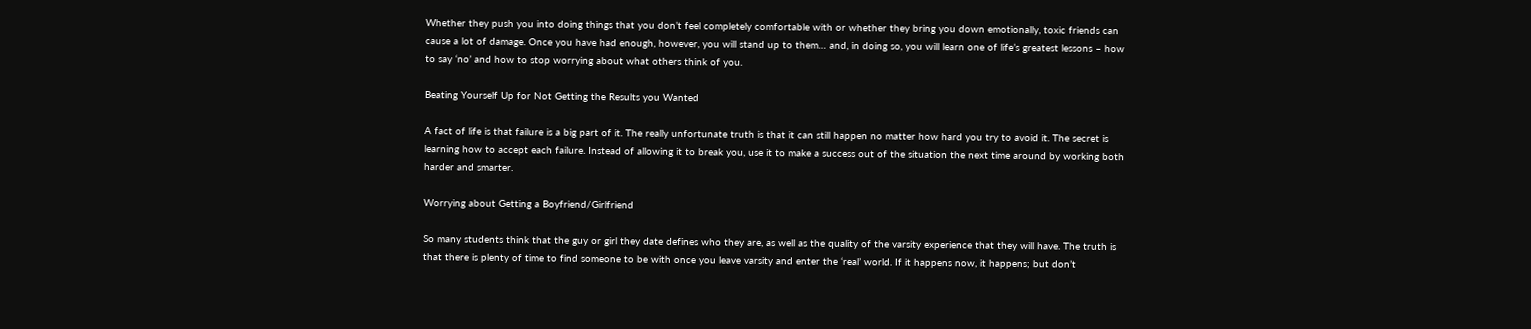Whether they push you into doing things that you don’t feel completely comfortable with or whether they bring you down emotionally, toxic friends can cause a lot of damage. Once you have had enough, however, you will stand up to them… and, in doing so, you will learn one of life’s greatest lessons – how to say ‘no’ and how to stop worrying about what others think of you.

Beating Yourself Up for Not Getting the Results you Wanted

A fact of life is that failure is a big part of it. The really unfortunate truth is that it can still happen no matter how hard you try to avoid it. The secret is learning how to accept each failure. Instead of allowing it to break you, use it to make a success out of the situation the next time around by working both harder and smarter.

Worrying about Getting a Boyfriend/Girlfriend

So many students think that the guy or girl they date defines who they are, as well as the quality of the varsity experience that they will have. The truth is that there is plenty of time to find someone to be with once you leave varsity and enter the ‘real’ world. If it happens now, it happens; but don’t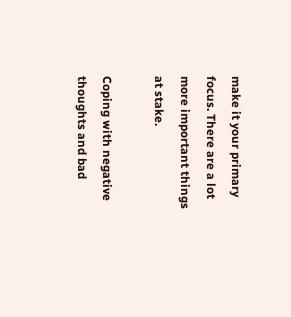make it your primary focus. There are a lot more important things at stake.

Coping with negative thoughts and bad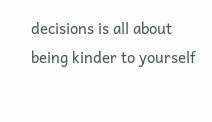decisions is all about being kinder to yourself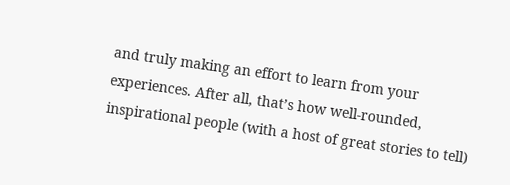and truly making an effort to learn from your experiences. After all, that’s how well-rounded, inspirational people (with a host of great stories to tell)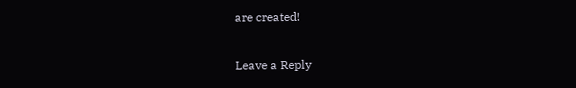are created!

Leave a Reply